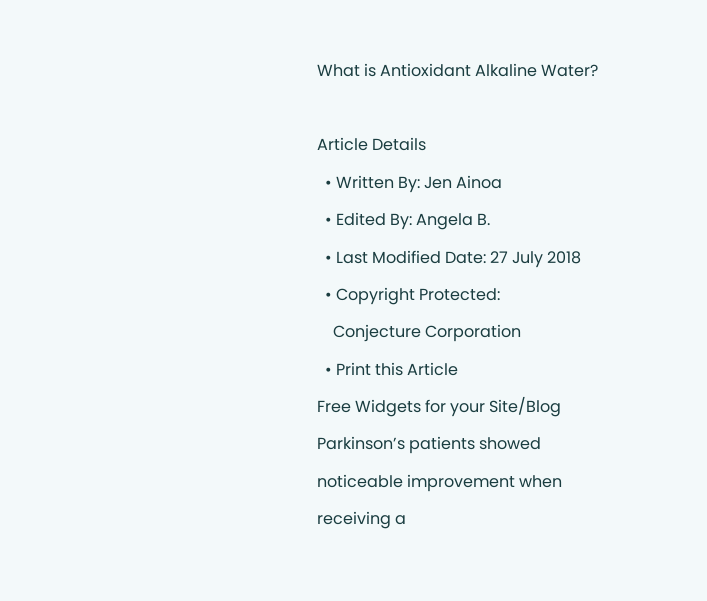What is Antioxidant Alkaline Water?

Article Details
  • Written By: Jen Ainoa
  • Edited By: Angela B.
  • Last Modified Date: 27 July 2018
  • Copyright Protected:
    Conjecture Corporation
  • Print this Article
Free Widgets for your Site/Blog
Parkinson’s patients showed noticeable improvement when receiving a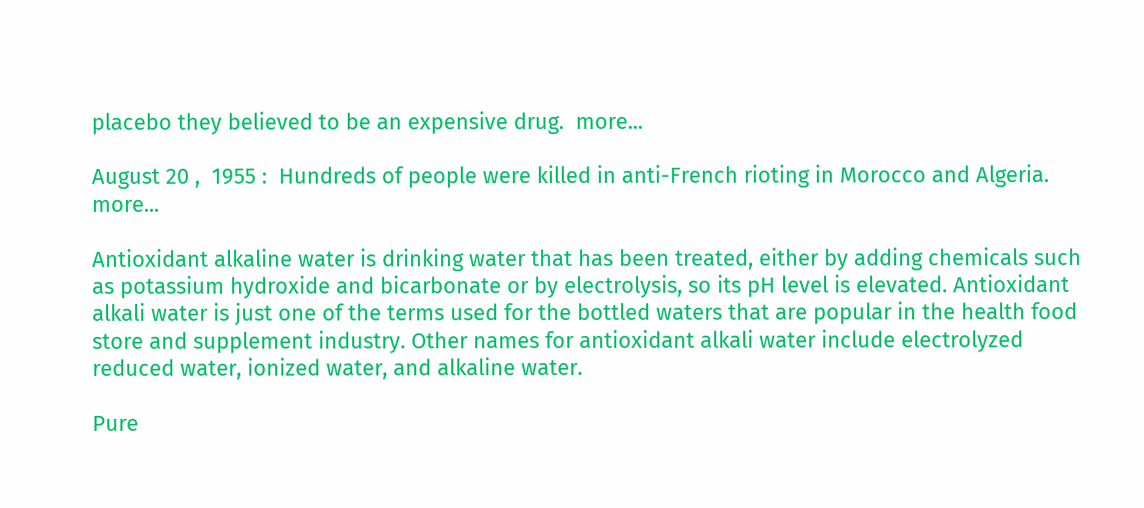placebo they believed to be an expensive drug.  more...

August 20 ,  1955 :  Hundreds of people were killed in anti-French rioting in Morocco and Algeria.  more...

Antioxidant alkaline water is drinking water that has been treated, either by adding chemicals such as potassium hydroxide and bicarbonate or by electrolysis, so its pH level is elevated. Antioxidant alkali water is just one of the terms used for the bottled waters that are popular in the health food store and supplement industry. Other names for antioxidant alkali water include electrolyzed reduced water, ionized water, and alkaline water.

Pure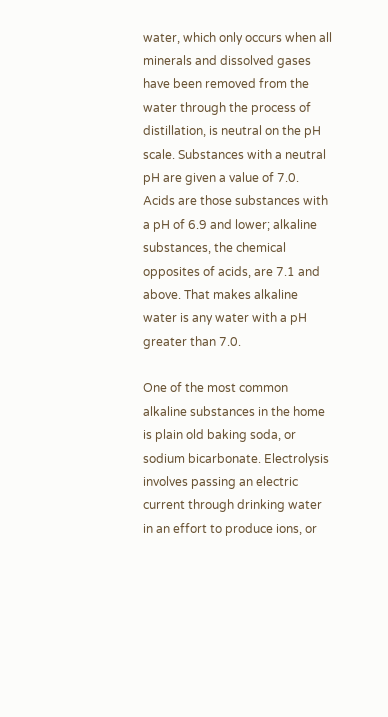water, which only occurs when all minerals and dissolved gases have been removed from the water through the process of distillation, is neutral on the pH scale. Substances with a neutral pH are given a value of 7.0. Acids are those substances with a pH of 6.9 and lower; alkaline substances, the chemical opposites of acids, are 7.1 and above. That makes alkaline water is any water with a pH greater than 7.0.

One of the most common alkaline substances in the home is plain old baking soda, or sodium bicarbonate. Electrolysis involves passing an electric current through drinking water in an effort to produce ions, or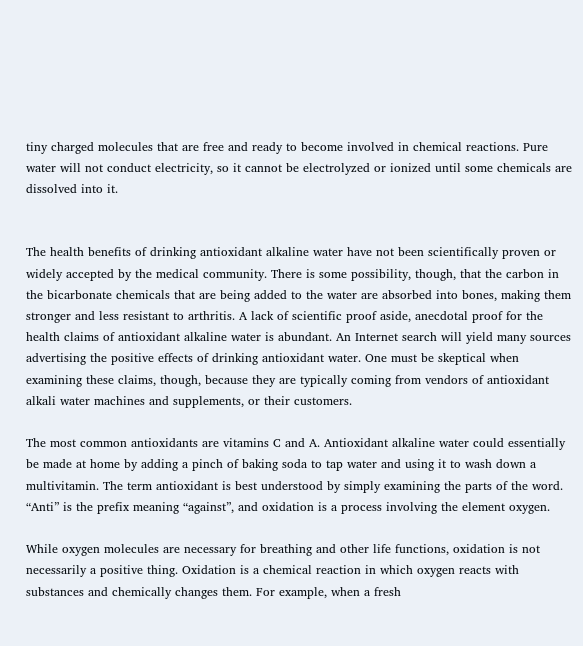tiny charged molecules that are free and ready to become involved in chemical reactions. Pure water will not conduct electricity, so it cannot be electrolyzed or ionized until some chemicals are dissolved into it.


The health benefits of drinking antioxidant alkaline water have not been scientifically proven or widely accepted by the medical community. There is some possibility, though, that the carbon in the bicarbonate chemicals that are being added to the water are absorbed into bones, making them stronger and less resistant to arthritis. A lack of scientific proof aside, anecdotal proof for the health claims of antioxidant alkaline water is abundant. An Internet search will yield many sources advertising the positive effects of drinking antioxidant water. One must be skeptical when examining these claims, though, because they are typically coming from vendors of antioxidant alkali water machines and supplements, or their customers.

The most common antioxidants are vitamins C and A. Antioxidant alkaline water could essentially be made at home by adding a pinch of baking soda to tap water and using it to wash down a multivitamin. The term antioxidant is best understood by simply examining the parts of the word. “Anti” is the prefix meaning “against”, and oxidation is a process involving the element oxygen.

While oxygen molecules are necessary for breathing and other life functions, oxidation is not necessarily a positive thing. Oxidation is a chemical reaction in which oxygen reacts with substances and chemically changes them. For example, when a fresh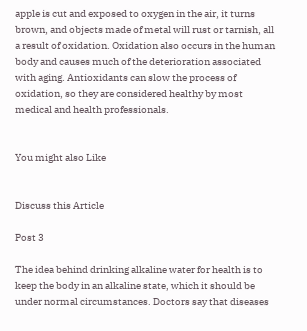apple is cut and exposed to oxygen in the air, it turns brown, and objects made of metal will rust or tarnish, all a result of oxidation. Oxidation also occurs in the human body and causes much of the deterioration associated with aging. Antioxidants can slow the process of oxidation, so they are considered healthy by most medical and health professionals.


You might also Like


Discuss this Article

Post 3

The idea behind drinking alkaline water for health is to keep the body in an alkaline state, which it should be under normal circumstances. Doctors say that diseases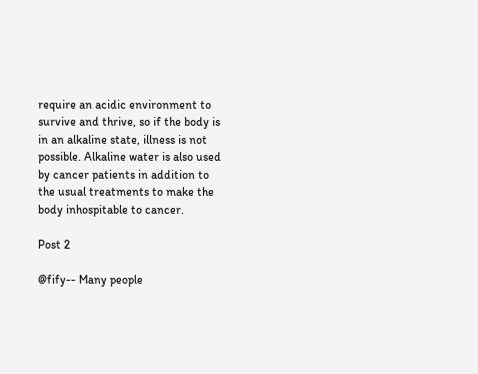require an acidic environment to survive and thrive, so if the body is in an alkaline state, illness is not possible. Alkaline water is also used by cancer patients in addition to the usual treatments to make the body inhospitable to cancer.

Post 2

@fify-- Many people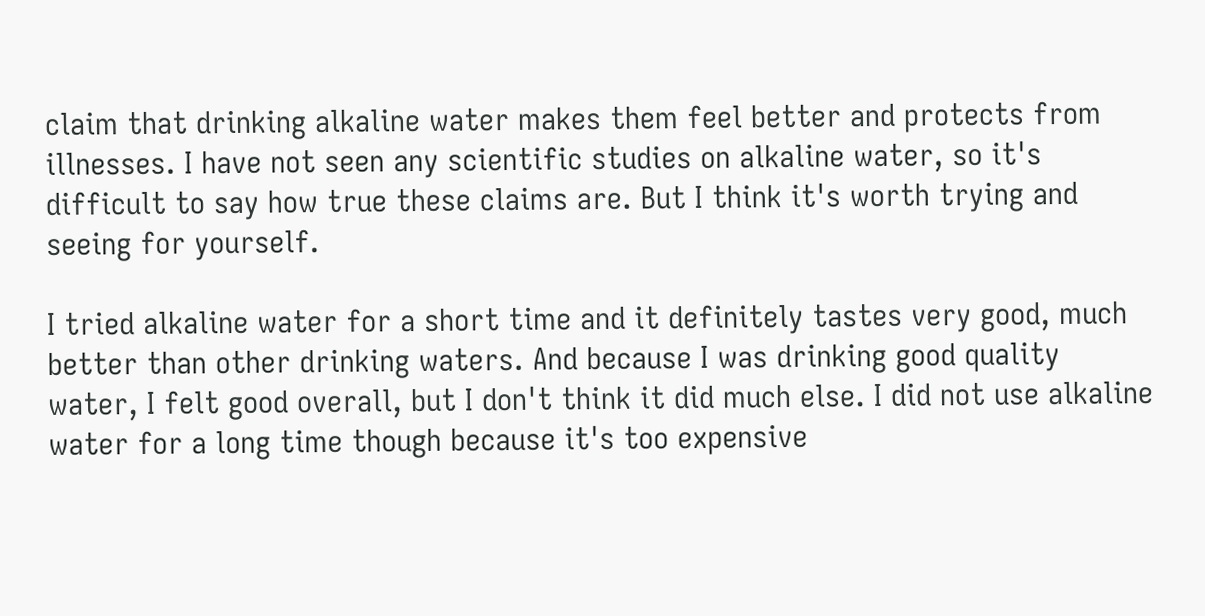claim that drinking alkaline water makes them feel better and protects from illnesses. I have not seen any scientific studies on alkaline water, so it's difficult to say how true these claims are. But I think it's worth trying and seeing for yourself.

I tried alkaline water for a short time and it definitely tastes very good, much better than other drinking waters. And because I was drinking good quality water, I felt good overall, but I don't think it did much else. I did not use alkaline water for a long time though because it's too expensive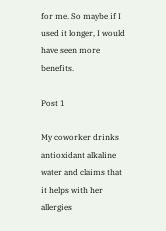for me. So maybe if I used it longer, I would have seen more benefits.

Post 1

My coworker drinks antioxidant alkaline water and claims that it helps with her allergies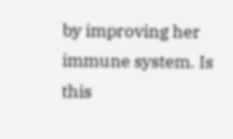by improving her immune system. Is this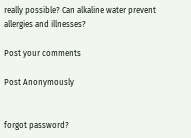really possible? Can alkaline water prevent allergies and illnesses?

Post your comments

Post Anonymously


forgot password?